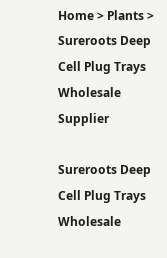Home > Plants > Sureroots Deep Cell Plug Trays Wholesale Supplier

Sureroots Deep Cell Plug Trays Wholesale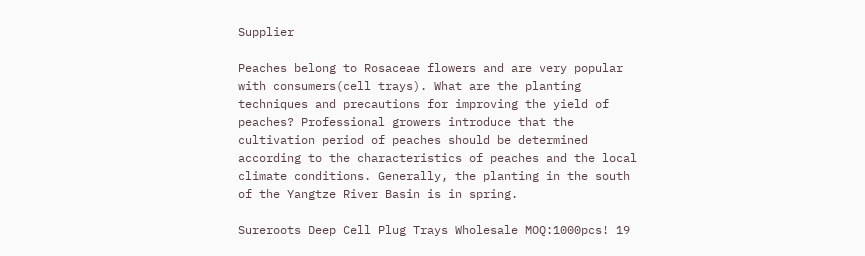Supplier

Peaches belong to Rosaceae flowers and are very popular with consumers(cell trays). What are the planting techniques and precautions for improving the yield of peaches? Professional growers introduce that the cultivation period of peaches should be determined according to the characteristics of peaches and the local climate conditions. Generally, the planting in the south of the Yangtze River Basin is in spring.

Sureroots Deep Cell Plug Trays Wholesale MOQ:1000pcs! 19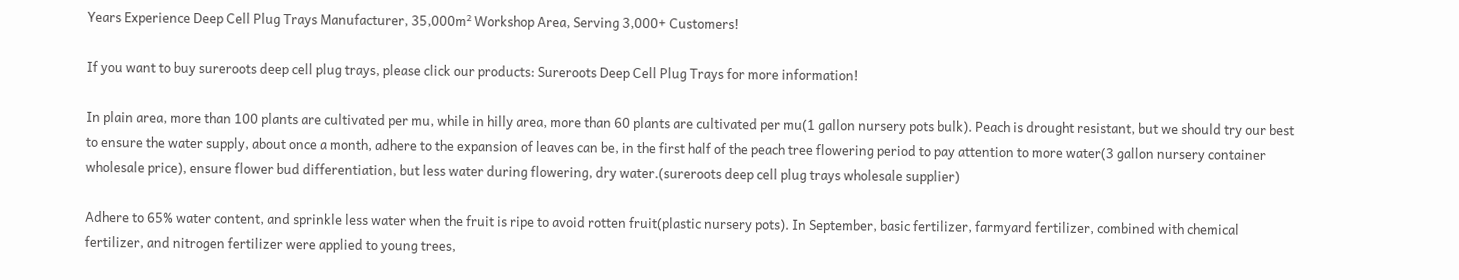Years Experience Deep Cell Plug Trays Manufacturer, 35,000m² Workshop Area, Serving 3,000+ Customers!

If you want to buy sureroots deep cell plug trays, please click our products: Sureroots Deep Cell Plug Trays for more information!

In plain area, more than 100 plants are cultivated per mu, while in hilly area, more than 60 plants are cultivated per mu(1 gallon nursery pots bulk). Peach is drought resistant, but we should try our best to ensure the water supply, about once a month, adhere to the expansion of leaves can be, in the first half of the peach tree flowering period to pay attention to more water(3 gallon nursery container wholesale price), ensure flower bud differentiation, but less water during flowering, dry water.(sureroots deep cell plug trays wholesale supplier)

Adhere to 65% water content, and sprinkle less water when the fruit is ripe to avoid rotten fruit(plastic nursery pots). In September, basic fertilizer, farmyard fertilizer, combined with chemical fertilizer, and nitrogen fertilizer were applied to young trees,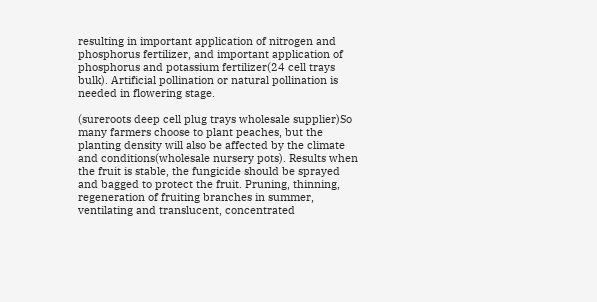resulting in important application of nitrogen and phosphorus fertilizer, and important application of phosphorus and potassium fertilizer(24 cell trays bulk). Artificial pollination or natural pollination is needed in flowering stage.

(sureroots deep cell plug trays wholesale supplier)So many farmers choose to plant peaches, but the planting density will also be affected by the climate and conditions(wholesale nursery pots). Results when the fruit is stable, the fungicide should be sprayed and bagged to protect the fruit. Pruning, thinning, regeneration of fruiting branches in summer, ventilating and translucent, concentrated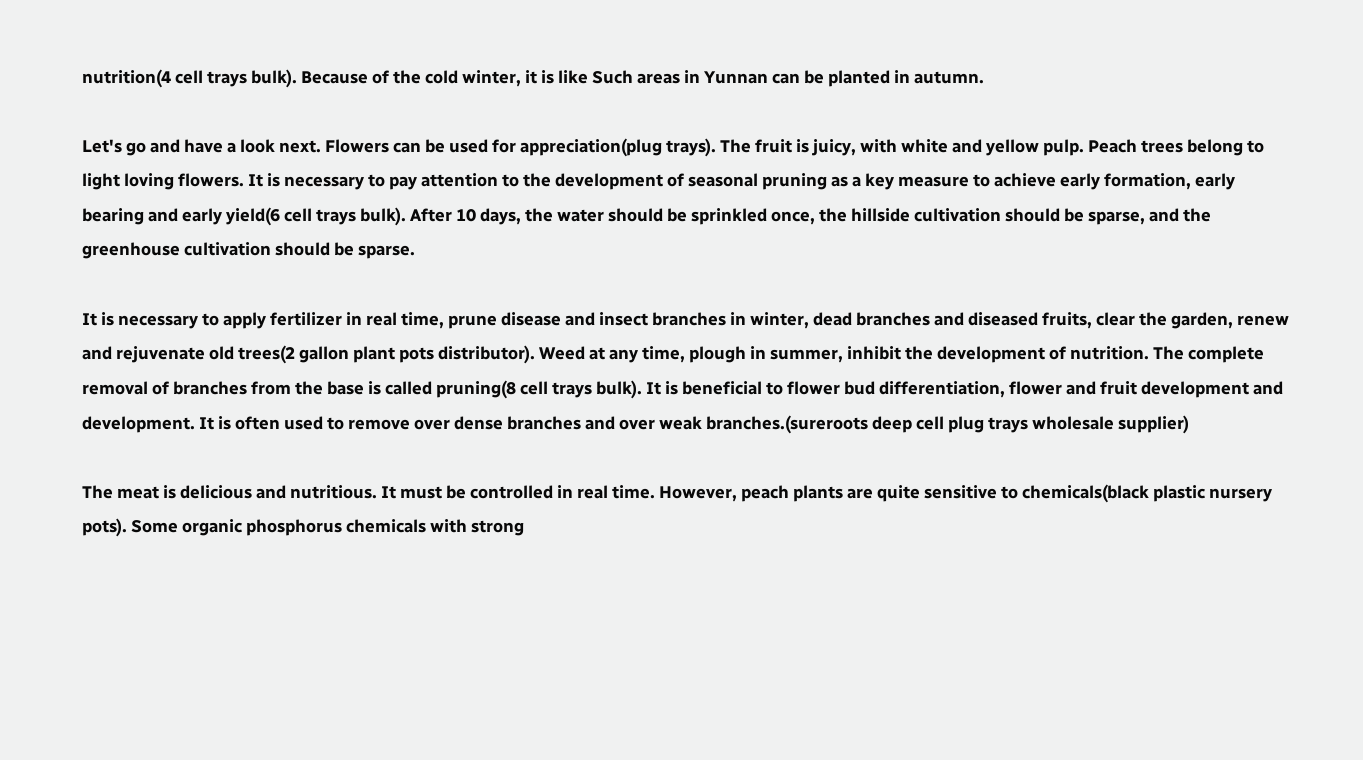nutrition(4 cell trays bulk). Because of the cold winter, it is like Such areas in Yunnan can be planted in autumn.

Let's go and have a look next. Flowers can be used for appreciation(plug trays). The fruit is juicy, with white and yellow pulp. Peach trees belong to light loving flowers. It is necessary to pay attention to the development of seasonal pruning as a key measure to achieve early formation, early bearing and early yield(6 cell trays bulk). After 10 days, the water should be sprinkled once, the hillside cultivation should be sparse, and the greenhouse cultivation should be sparse.

It is necessary to apply fertilizer in real time, prune disease and insect branches in winter, dead branches and diseased fruits, clear the garden, renew and rejuvenate old trees(2 gallon plant pots distributor). Weed at any time, plough in summer, inhibit the development of nutrition. The complete removal of branches from the base is called pruning(8 cell trays bulk). It is beneficial to flower bud differentiation, flower and fruit development and development. It is often used to remove over dense branches and over weak branches.(sureroots deep cell plug trays wholesale supplier)

The meat is delicious and nutritious. It must be controlled in real time. However, peach plants are quite sensitive to chemicals(black plastic nursery pots). Some organic phosphorus chemicals with strong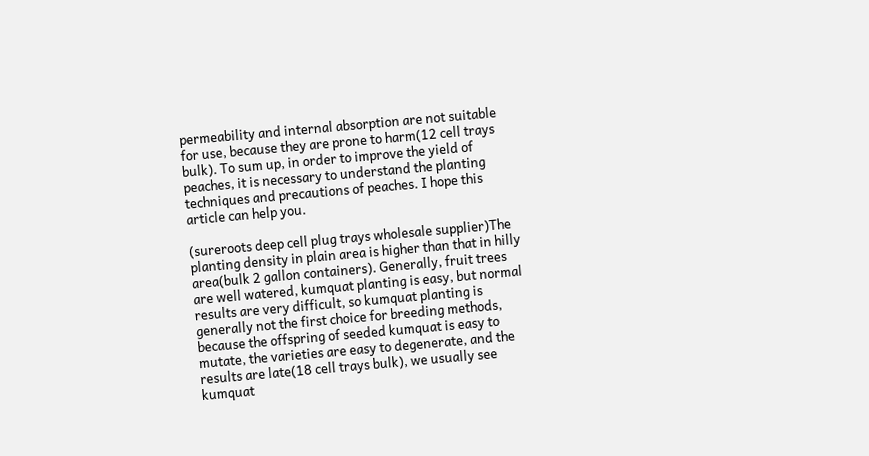permeability and internal absorption are not suitable for use, because they are prone to harm(12 cell trays bulk). To sum up, in order to improve the yield of peaches, it is necessary to understand the planting techniques and precautions of peaches. I hope this article can help you.

(sureroots deep cell plug trays wholesale supplier)The planting density in plain area is higher than that in hilly area(bulk 2 gallon containers). Generally, fruit trees are well watered, kumquat planting is easy, but normal results are very difficult, so kumquat planting is generally not the first choice for breeding methods, because the offspring of seeded kumquat is easy to mutate, the varieties are easy to degenerate, and the results are late(18 cell trays bulk), we usually see kumquat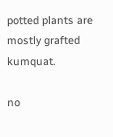potted plants are mostly grafted kumquat.

no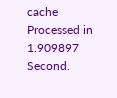cache
Processed in 1.909897 Second.